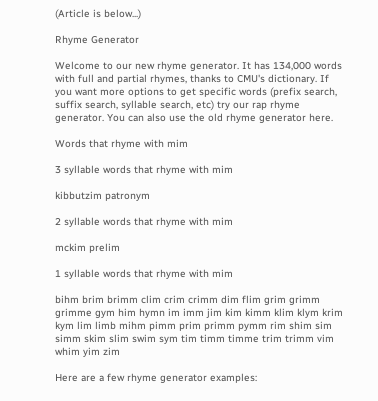(Article is below...)

Rhyme Generator

Welcome to our new rhyme generator. It has 134,000 words with full and partial rhymes, thanks to CMU's dictionary. If you want more options to get specific words (prefix search, suffix search, syllable search, etc) try our rap rhyme generator. You can also use the old rhyme generator here.

Words that rhyme with mim

3 syllable words that rhyme with mim

kibbutzim patronym

2 syllable words that rhyme with mim

mckim prelim

1 syllable words that rhyme with mim

bihm brim brimm clim crim crimm dim flim grim grimm grimme gym him hymn im imm jim kim kimm klim klym krim kym lim limb mihm pimm prim primm pymm rim shim sim simm skim slim swim sym tim timm timme trim trimm vim whim yim zim

Here are a few rhyme generator examples: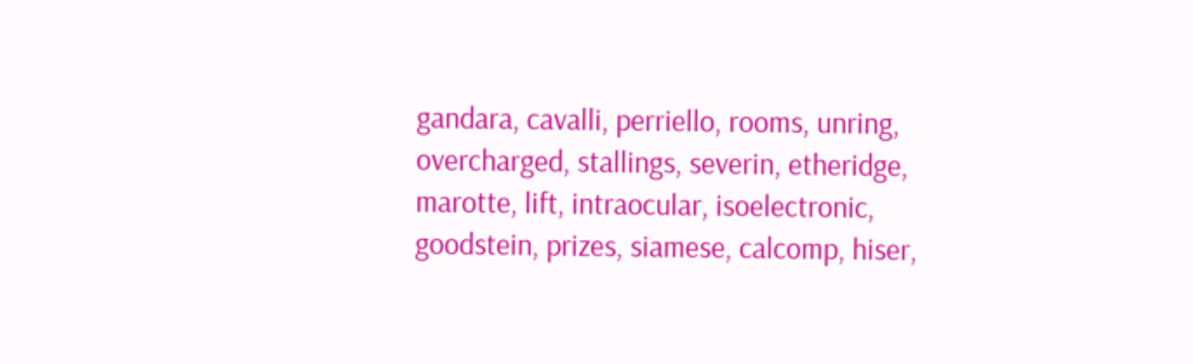gandara, cavalli, perriello, rooms, unring, overcharged, stallings, severin, etheridge, marotte, lift, intraocular, isoelectronic, goodstein, prizes, siamese, calcomp, hiser,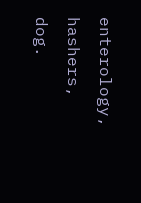enterology, hashers, dog.